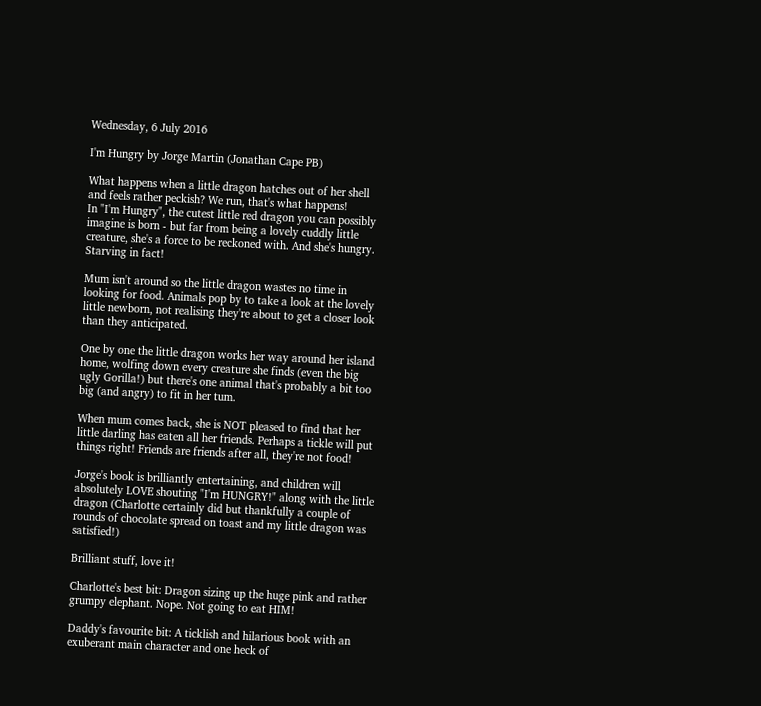Wednesday, 6 July 2016

I'm Hungry by Jorge Martin (Jonathan Cape PB)

What happens when a little dragon hatches out of her shell and feels rather peckish? We run, that's what happens!
In "I'm Hungry", the cutest little red dragon you can possibly imagine is born - but far from being a lovely cuddly little creature, she's a force to be reckoned with. And she's hungry. Starving in fact!

Mum isn't around so the little dragon wastes no time in looking for food. Animals pop by to take a look at the lovely little newborn, not realising they're about to get a closer look than they anticipated.

One by one the little dragon works her way around her island home, wolfing down every creature she finds (even the big ugly Gorilla!) but there's one animal that's probably a bit too big (and angry) to fit in her tum.

When mum comes back, she is NOT pleased to find that her little darling has eaten all her friends. Perhaps a tickle will put things right! Friends are friends after all, they're not food!

Jorge's book is brilliantly entertaining, and children will absolutely LOVE shouting "I'm HUNGRY!" along with the little dragon (Charlotte certainly did but thankfully a couple of rounds of chocolate spread on toast and my little dragon was satisfied!)

Brilliant stuff, love it!

Charlotte's best bit: Dragon sizing up the huge pink and rather grumpy elephant. Nope. Not going to eat HIM!

Daddy's favourite bit: A ticklish and hilarious book with an exuberant main character and one heck of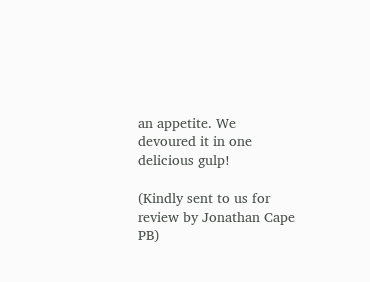an appetite. We devoured it in one delicious gulp!

(Kindly sent to us for review by Jonathan Cape PB)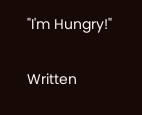"I'm Hungry!"

Written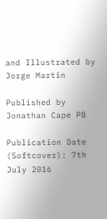and Illustrated by Jorge Martin

Published by Jonathan Cape PB

Publication Date (Softcover): 7th July 2016